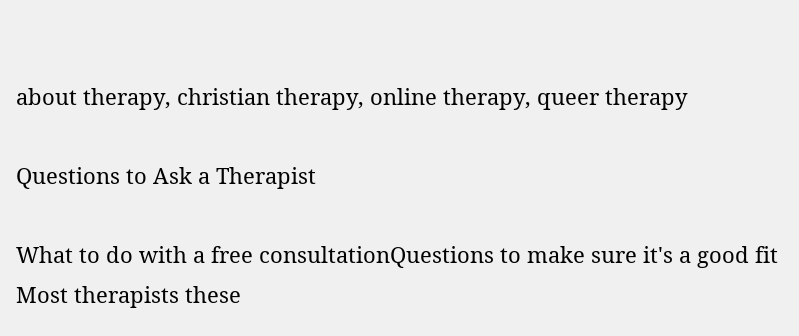about therapy, christian therapy, online therapy, queer therapy

Questions to Ask a Therapist

What to do with a free consultationQuestions to make sure it's a good fit Most therapists these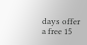days offer a free 15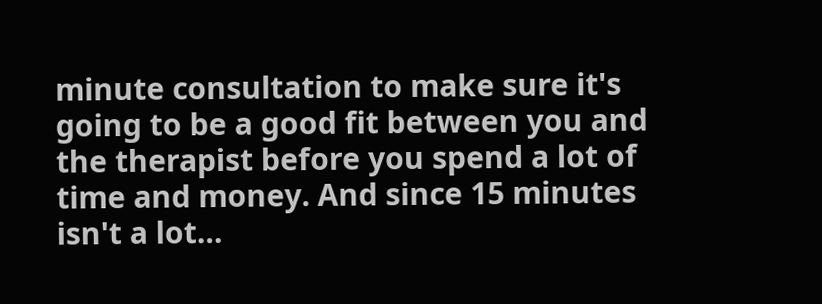minute consultation to make sure it's going to be a good fit between you and the therapist before you spend a lot of time and money. And since 15 minutes isn't a lot…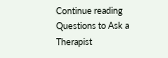Continue reading Questions to Ask a Therapist